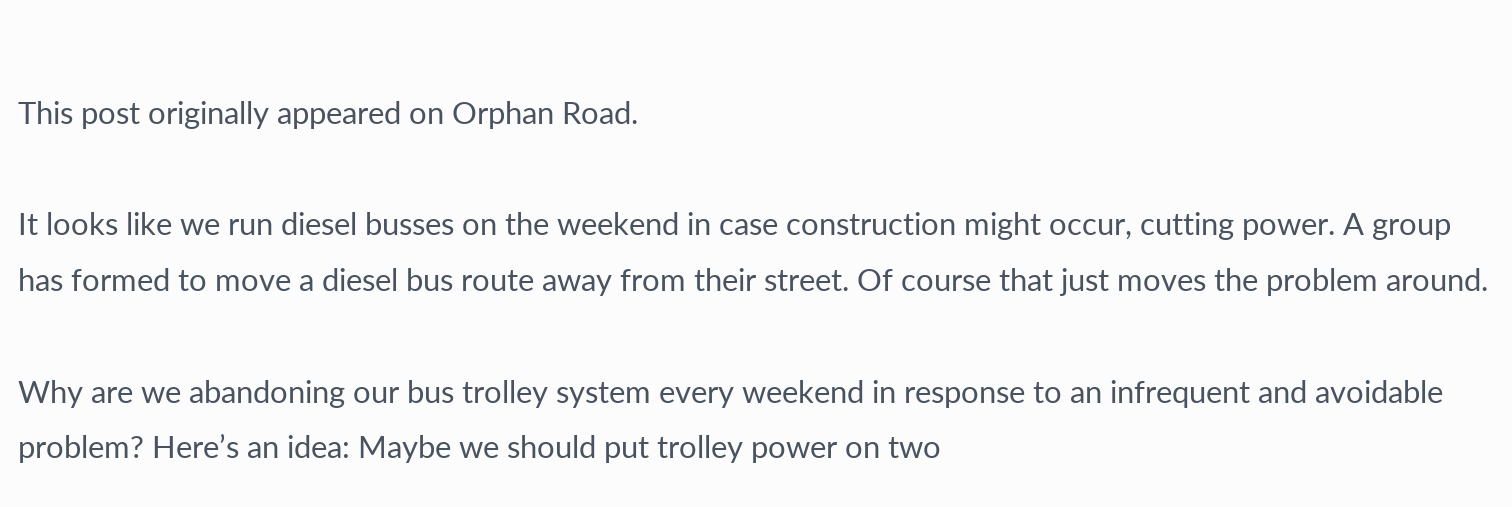This post originally appeared on Orphan Road.

It looks like we run diesel busses on the weekend in case construction might occur, cutting power. A group has formed to move a diesel bus route away from their street. Of course that just moves the problem around.

Why are we abandoning our bus trolley system every weekend in response to an infrequent and avoidable problem? Here’s an idea: Maybe we should put trolley power on two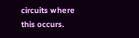circuits where this occurs.